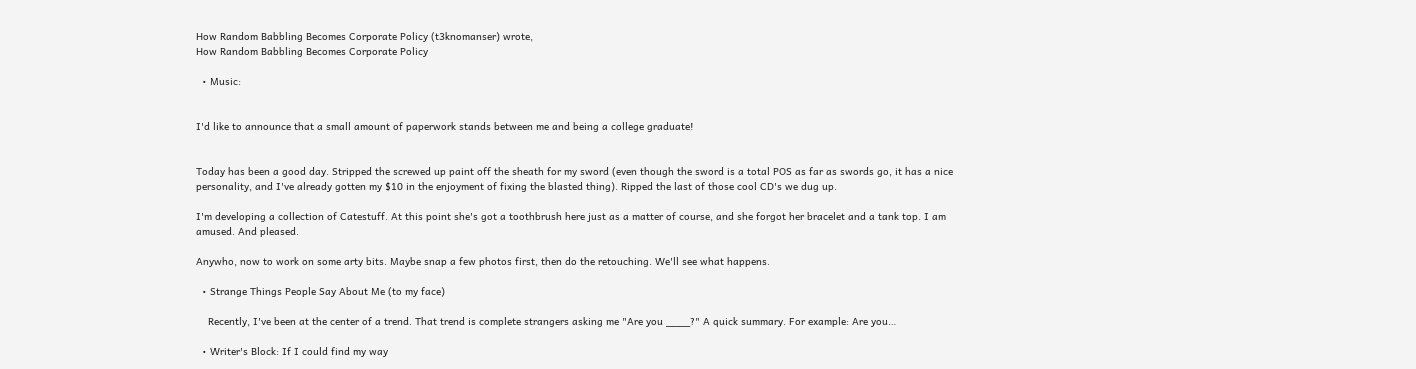How Random Babbling Becomes Corporate Policy (t3knomanser) wrote,
How Random Babbling Becomes Corporate Policy

  • Music:


I'd like to announce that a small amount of paperwork stands between me and being a college graduate!


Today has been a good day. Stripped the screwed up paint off the sheath for my sword (even though the sword is a total POS as far as swords go, it has a nice personality, and I've already gotten my $10 in the enjoyment of fixing the blasted thing). Ripped the last of those cool CD's we dug up.

I'm developing a collection of Catestuff. At this point she's got a toothbrush here just as a matter of course, and she forgot her bracelet and a tank top. I am amused. And pleased.

Anywho, now to work on some arty bits. Maybe snap a few photos first, then do the retouching. We'll see what happens.

  • Strange Things People Say About Me (to my face)

    Recently, I've been at the center of a trend. That trend is complete strangers asking me "Are you ____?" A quick summary. For example: Are you…

  • Writer's Block: If I could find my way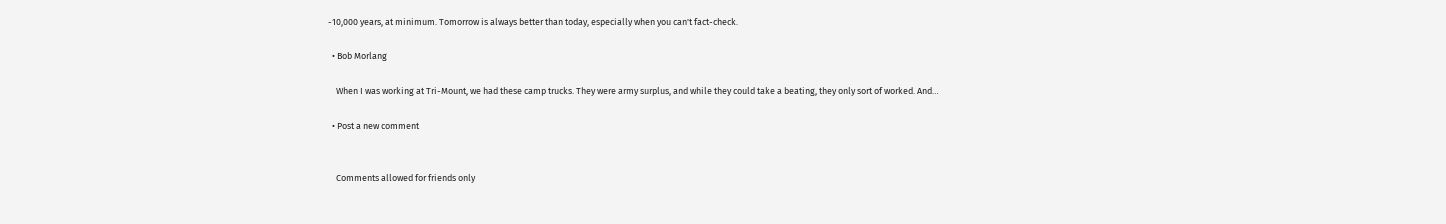-10,000 years, at minimum. Tomorrow is always better than today, especially when you can't fact-check.

  • Bob Morlang

    When I was working at Tri-Mount, we had these camp trucks. They were army surplus, and while they could take a beating, they only sort of worked. And…

  • Post a new comment


    Comments allowed for friends only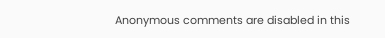Anonymous comments are disabled in this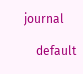journal

    default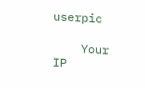userpic

    Your IP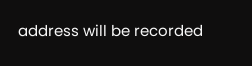address will be recorded